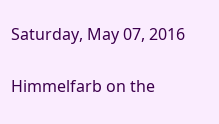Saturday, May 07, 2016

Himmelfarb on the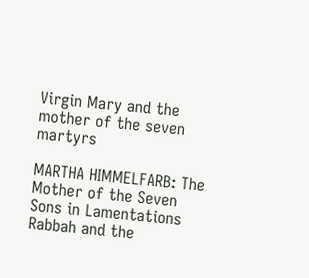Virgin Mary and the mother of the seven martyrs

MARTHA HIMMELFARB: The Mother of the Seven Sons in Lamentations Rabbah and the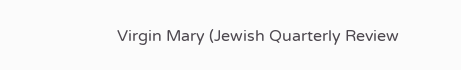Virgin Mary (Jewish Quarterly Review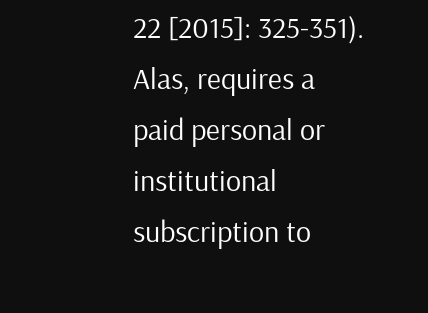22 [2015]: 325-351). Alas, requires a paid personal or institutional subscription to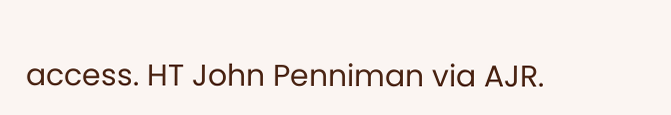access. HT John Penniman via AJR.